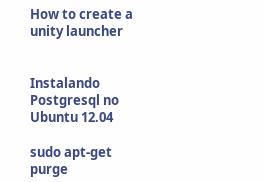How to create a unity launcher


Instalando Postgresql no Ubuntu 12.04

sudo apt-get purge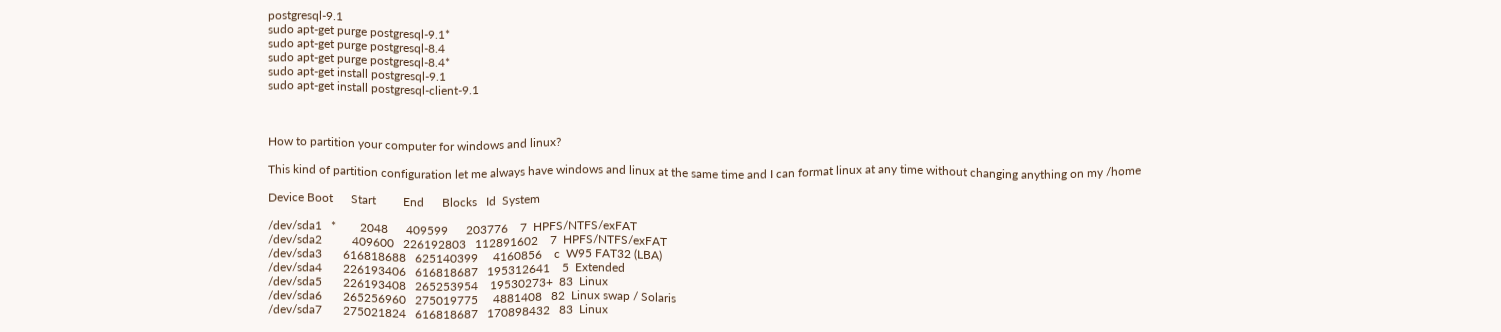postgresql-9.1
sudo apt-get purge postgresql-9.1*
sudo apt-get purge postgresql-8.4
sudo apt-get purge postgresql-8.4*
sudo apt-get install postgresql-9.1
sudo apt-get install postgresql-client-9.1



How to partition your computer for windows and linux?

This kind of partition configuration let me always have windows and linux at the same time and I can format linux at any time without changing anything on my /home

Device Boot      Start         End      Blocks   Id  System

/dev/sda1   *        2048      409599      203776    7  HPFS/NTFS/exFAT
/dev/sda2          409600   226192803   112891602    7  HPFS/NTFS/exFAT
/dev/sda3       616818688   625140399     4160856    c  W95 FAT32 (LBA)
/dev/sda4       226193406   616818687   195312641    5  Extended
/dev/sda5       226193408   265253954    19530273+  83  Linux
/dev/sda6       265256960   275019775     4881408   82  Linux swap / Solaris
/dev/sda7       275021824   616818687   170898432   83  Linux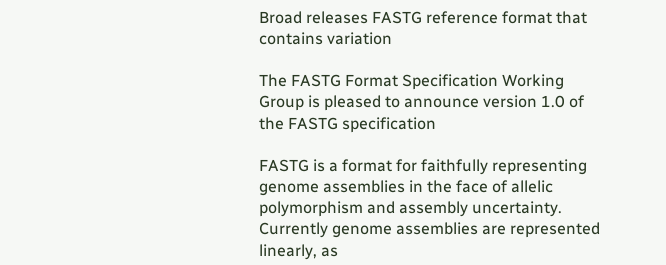Broad releases FASTG reference format that contains variation

The FASTG Format Specification Working Group is pleased to announce version 1.0 of the FASTG specification

FASTG is a format for faithfully representing genome assemblies in the face of allelic polymorphism and assembly uncertainty. Currently genome assemblies are represented linearly, as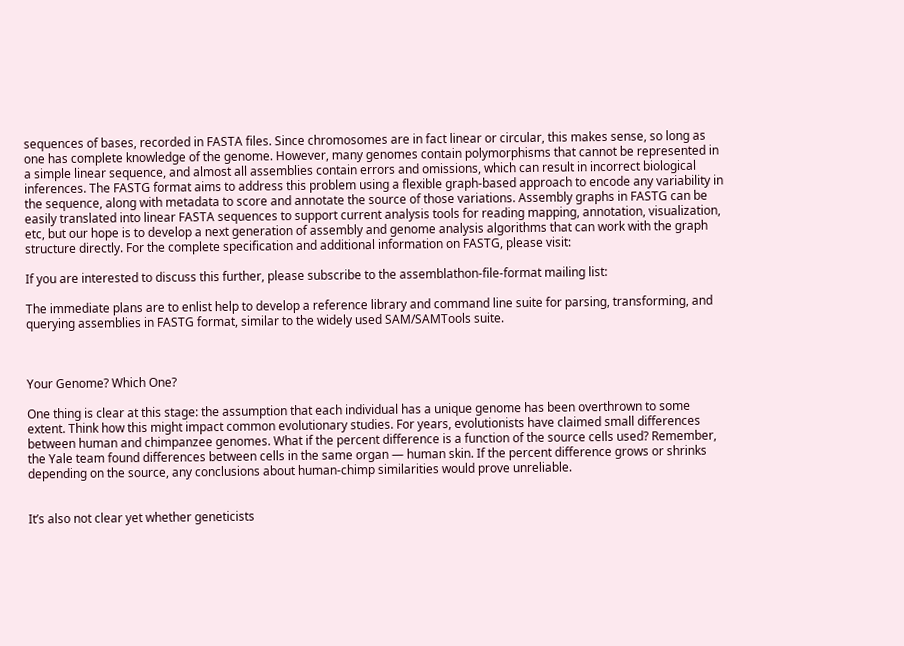sequences of bases, recorded in FASTA files. Since chromosomes are in fact linear or circular, this makes sense, so long as one has complete knowledge of the genome. However, many genomes contain polymorphisms that cannot be represented in a simple linear sequence, and almost all assemblies contain errors and omissions, which can result in incorrect biological inferences. The FASTG format aims to address this problem using a flexible graph-based approach to encode any variability in the sequence, along with metadata to score and annotate the source of those variations. Assembly graphs in FASTG can be easily translated into linear FASTA sequences to support current analysis tools for reading mapping, annotation, visualization, etc, but our hope is to develop a next generation of assembly and genome analysis algorithms that can work with the graph structure directly. For the complete specification and additional information on FASTG, please visit:

If you are interested to discuss this further, please subscribe to the assemblathon-file-format mailing list:

The immediate plans are to enlist help to develop a reference library and command line suite for parsing, transforming, and querying assemblies in FASTG format, similar to the widely used SAM/SAMTools suite.



Your Genome? Which One?

One thing is clear at this stage: the assumption that each individual has a unique genome has been overthrown to some extent. Think how this might impact common evolutionary studies. For years, evolutionists have claimed small differences between human and chimpanzee genomes. What if the percent difference is a function of the source cells used? Remember, the Yale team found differences between cells in the same organ — human skin. If the percent difference grows or shrinks depending on the source, any conclusions about human-chimp similarities would prove unreliable.


It’s also not clear yet whether geneticists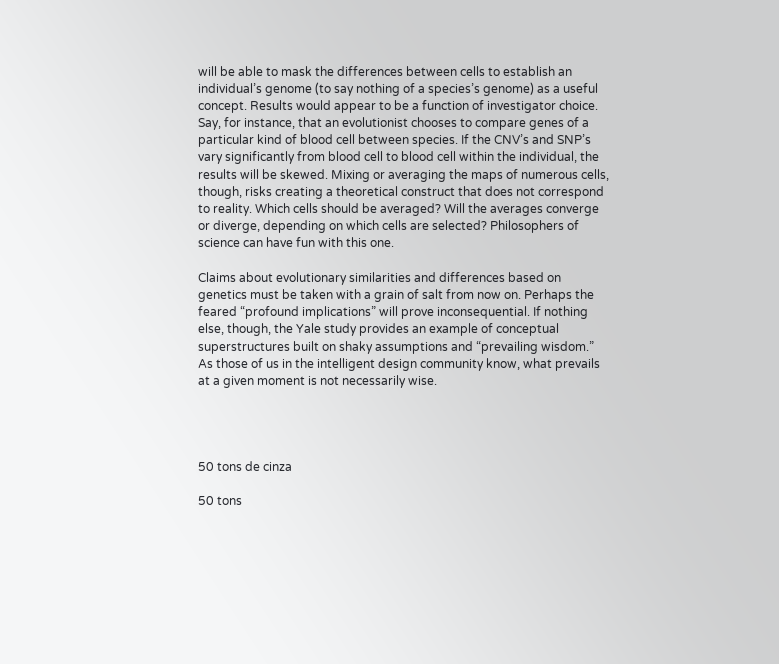will be able to mask the differences between cells to establish an individual’s genome (to say nothing of a species’s genome) as a useful concept. Results would appear to be a function of investigator choice. Say, for instance, that an evolutionist chooses to compare genes of a particular kind of blood cell between species. If the CNV’s and SNP’s vary significantly from blood cell to blood cell within the individual, the results will be skewed. Mixing or averaging the maps of numerous cells, though, risks creating a theoretical construct that does not correspond to reality. Which cells should be averaged? Will the averages converge or diverge, depending on which cells are selected? Philosophers of science can have fun with this one.

Claims about evolutionary similarities and differences based on genetics must be taken with a grain of salt from now on. Perhaps the feared “profound implications” will prove inconsequential. If nothing else, though, the Yale study provides an example of conceptual superstructures built on shaky assumptions and “prevailing wisdom.” As those of us in the intelligent design community know, what prevails at a given moment is not necessarily wise.




50 tons de cinza

50 tons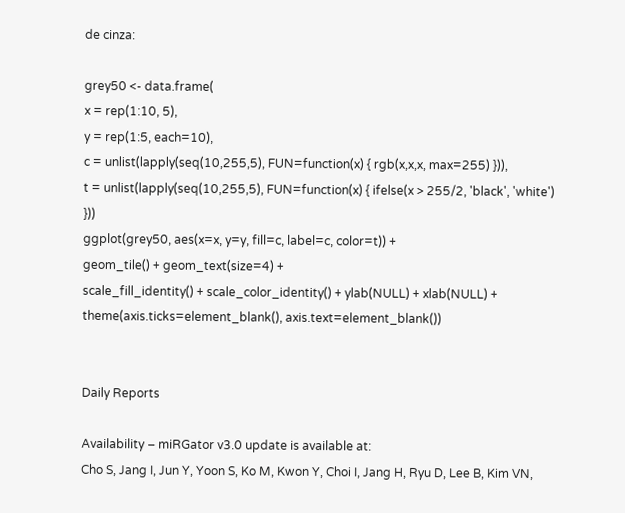de cinza:

grey50 <- data.frame(
x = rep(1:10, 5),
y = rep(1:5, each=10),
c = unlist(lapply(seq(10,255,5), FUN=function(x) { rgb(x,x,x, max=255) })),
t = unlist(lapply(seq(10,255,5), FUN=function(x) { ifelse(x > 255/2, 'black', 'white') }))
ggplot(grey50, aes(x=x, y=y, fill=c, label=c, color=t)) +
geom_tile() + geom_text(size=4) +
scale_fill_identity() + scale_color_identity() + ylab(NULL) + xlab(NULL) +
theme(axis.ticks=element_blank(), axis.text=element_blank())


Daily Reports

Availability – miRGator v3.0 update is available at:
Cho S, Jang I, Jun Y, Yoon S, Ko M, Kwon Y, Choi I, Jang H, Ryu D, Lee B, Kim VN,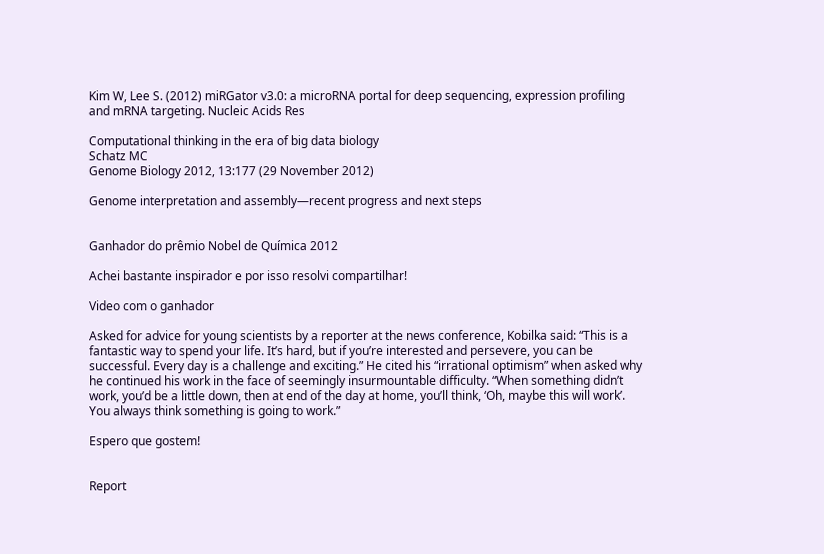Kim W, Lee S. (2012) miRGator v3.0: a microRNA portal for deep sequencing, expression profiling and mRNA targeting. Nucleic Acids Res

Computational thinking in the era of big data biology
Schatz MC
Genome Biology 2012, 13:177 (29 November 2012)

Genome interpretation and assembly—recent progress and next steps


Ganhador do prêmio Nobel de Química 2012

Achei bastante inspirador e por isso resolvi compartilhar!

Video com o ganhador

Asked for advice for young scientists by a reporter at the news conference, Kobilka said: “This is a fantastic way to spend your life. It’s hard, but if you’re interested and persevere, you can be successful. Every day is a challenge and exciting.” He cited his “irrational optimism” when asked why he continued his work in the face of seemingly insurmountable difficulty. “When something didn’t work, you’d be a little down, then at end of the day at home, you’ll think, ‘Oh, maybe this will work’. You always think something is going to work.”

Espero que gostem!


Report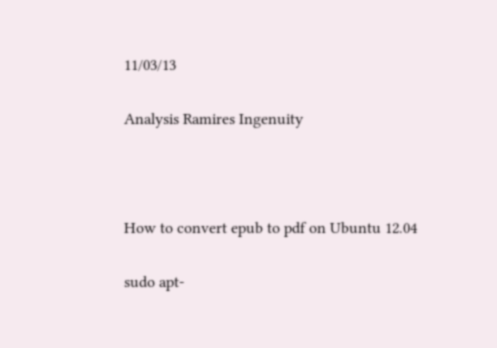11/03/13

Analysis Ramires Ingenuity



How to convert epub to pdf on Ubuntu 12.04

sudo apt-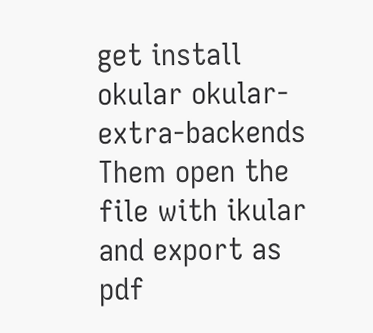get install okular okular-extra-backends
Them open the file with ikular and export as pdf